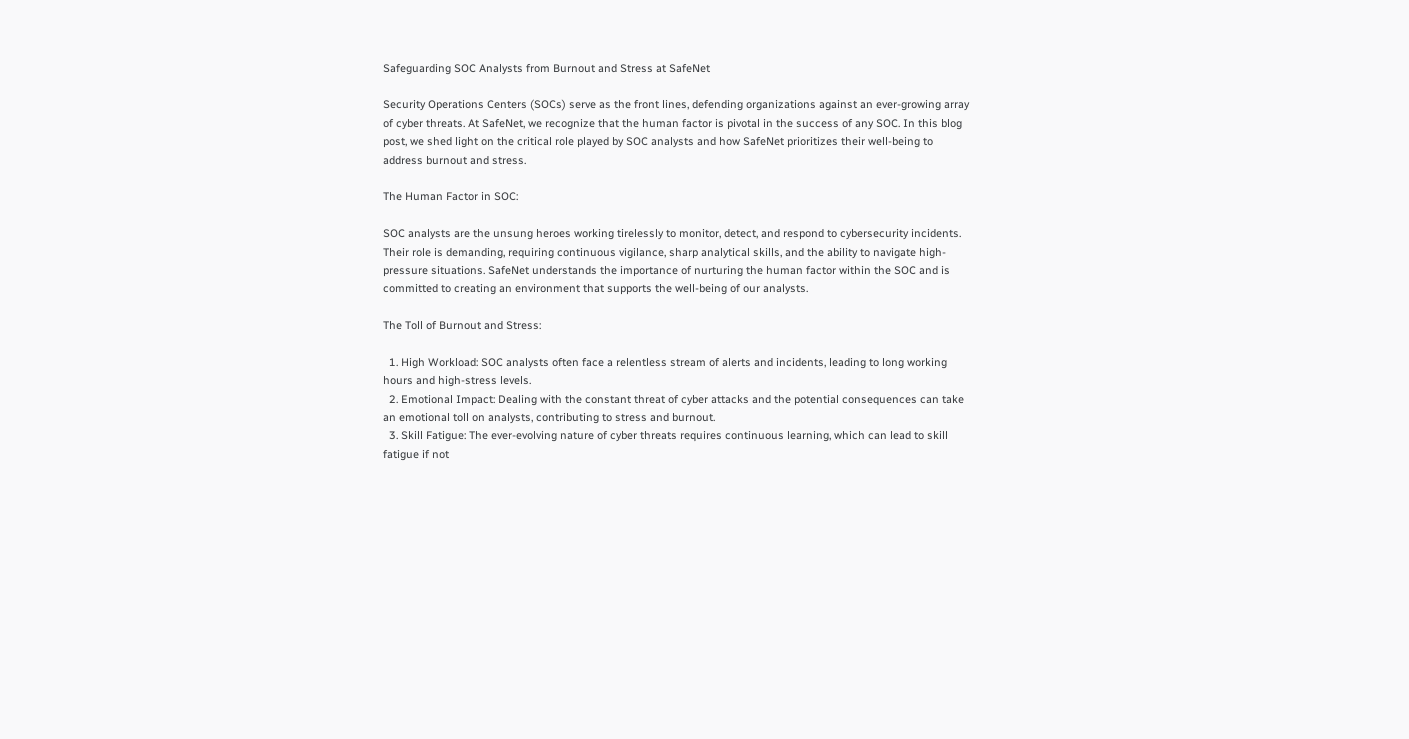Safeguarding SOC Analysts from Burnout and Stress at SafeNet

Security Operations Centers (SOCs) serve as the front lines, defending organizations against an ever-growing array of cyber threats. At SafeNet, we recognize that the human factor is pivotal in the success of any SOC. In this blog post, we shed light on the critical role played by SOC analysts and how SafeNet prioritizes their well-being to address burnout and stress.

The Human Factor in SOC:

SOC analysts are the unsung heroes working tirelessly to monitor, detect, and respond to cybersecurity incidents. Their role is demanding, requiring continuous vigilance, sharp analytical skills, and the ability to navigate high-pressure situations. SafeNet understands the importance of nurturing the human factor within the SOC and is committed to creating an environment that supports the well-being of our analysts.

The Toll of Burnout and Stress:

  1. High Workload: SOC analysts often face a relentless stream of alerts and incidents, leading to long working hours and high-stress levels.
  2. Emotional Impact: Dealing with the constant threat of cyber attacks and the potential consequences can take an emotional toll on analysts, contributing to stress and burnout.
  3. Skill Fatigue: The ever-evolving nature of cyber threats requires continuous learning, which can lead to skill fatigue if not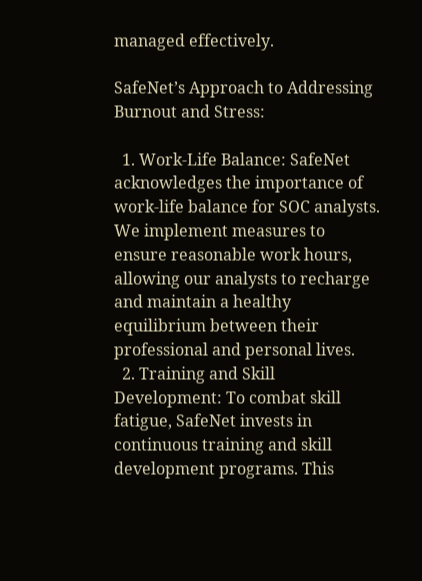managed effectively.

SafeNet’s Approach to Addressing Burnout and Stress:

  1. Work-Life Balance: SafeNet acknowledges the importance of work-life balance for SOC analysts. We implement measures to ensure reasonable work hours, allowing our analysts to recharge and maintain a healthy equilibrium between their professional and personal lives.
  2. Training and Skill Development: To combat skill fatigue, SafeNet invests in continuous training and skill development programs. This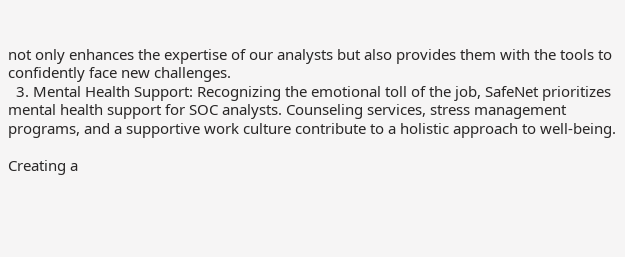not only enhances the expertise of our analysts but also provides them with the tools to confidently face new challenges.
  3. Mental Health Support: Recognizing the emotional toll of the job, SafeNet prioritizes mental health support for SOC analysts. Counseling services, stress management programs, and a supportive work culture contribute to a holistic approach to well-being.

Creating a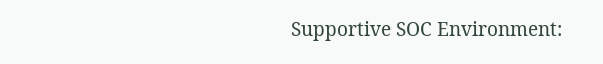Supportive SOC Environment: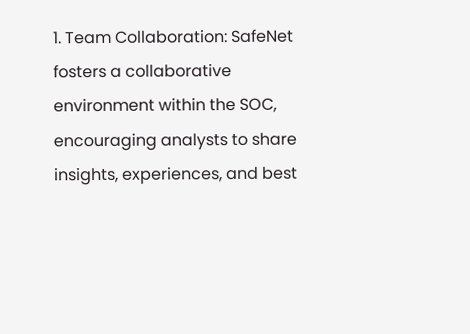1. Team Collaboration: SafeNet fosters a collaborative environment within the SOC, encouraging analysts to share insights, experiences, and best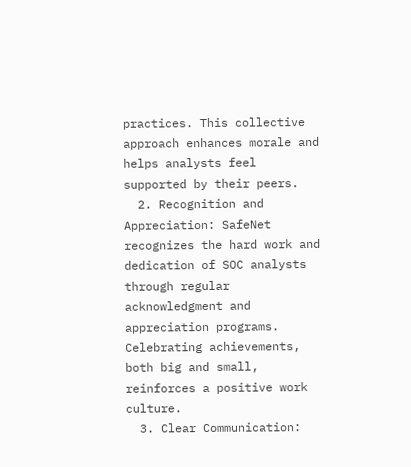practices. This collective approach enhances morale and helps analysts feel supported by their peers.
  2. Recognition and Appreciation: SafeNet recognizes the hard work and dedication of SOC analysts through regular acknowledgment and appreciation programs. Celebrating achievements, both big and small, reinforces a positive work culture.
  3. Clear Communication: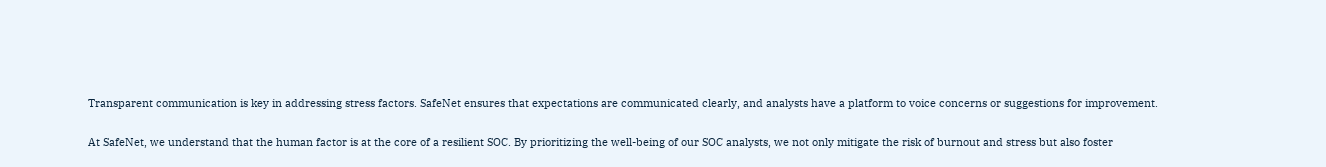Transparent communication is key in addressing stress factors. SafeNet ensures that expectations are communicated clearly, and analysts have a platform to voice concerns or suggestions for improvement.

At SafeNet, we understand that the human factor is at the core of a resilient SOC. By prioritizing the well-being of our SOC analysts, we not only mitigate the risk of burnout and stress but also foster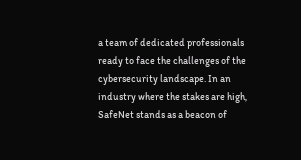a team of dedicated professionals ready to face the challenges of the cybersecurity landscape. In an industry where the stakes are high, SafeNet stands as a beacon of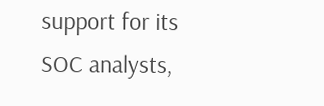support for its SOC analysts,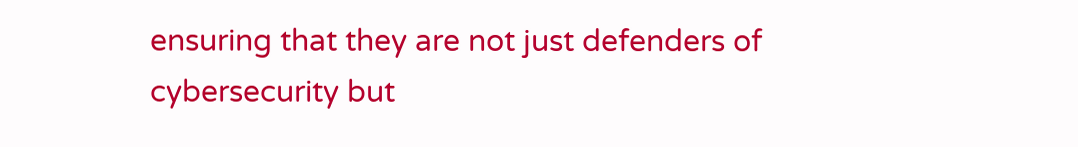ensuring that they are not just defenders of cybersecurity but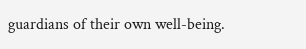guardians of their own well-being.